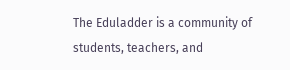The Eduladder is a community of students, teachers, and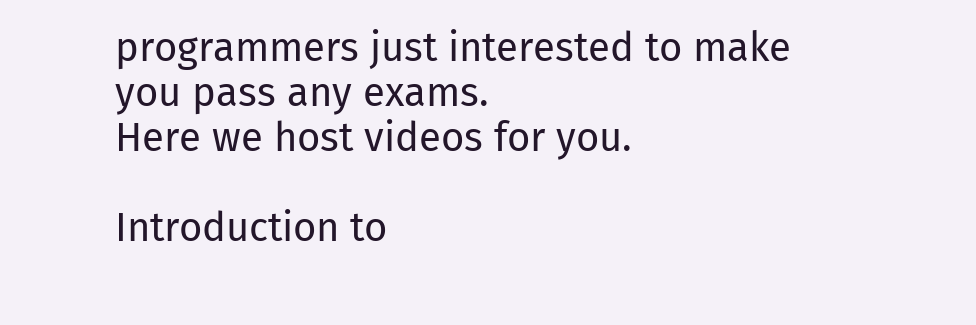programmers just interested to make you pass any exams.
Here we host videos for you.

Introduction to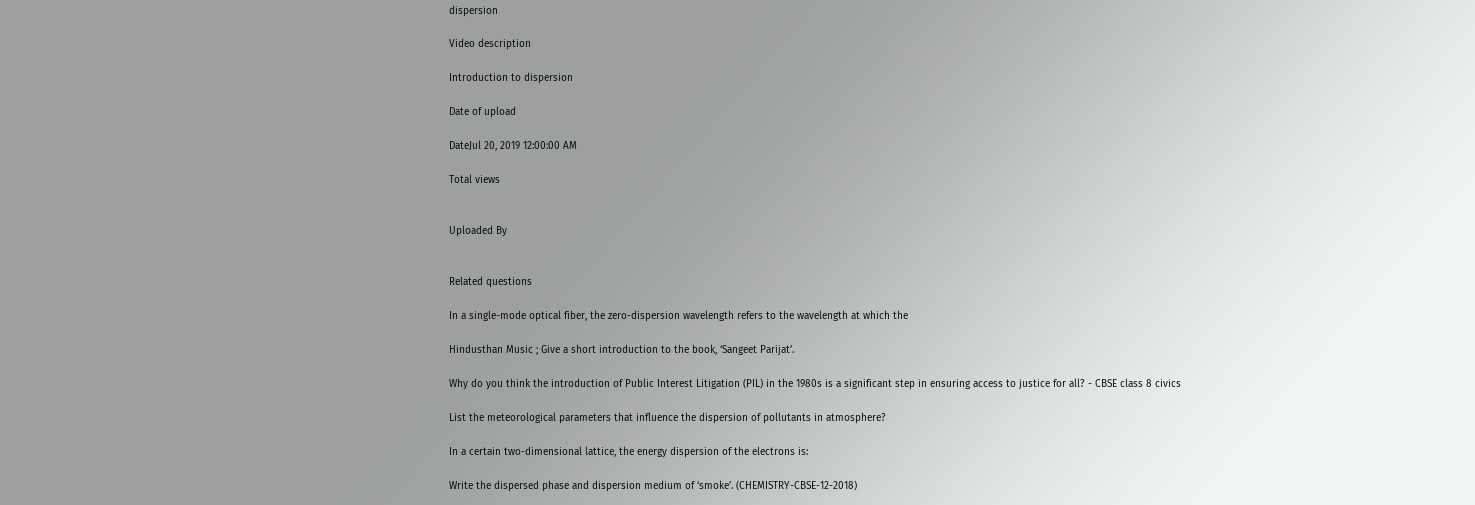dispersion

Video description

Introduction to dispersion

Date of upload

DateJul 20, 2019 12:00:00 AM

Total views


Uploaded By


Related questions

In a single-mode optical fiber, the zero-dispersion wavelength refers to the wavelength at which the

Hindusthan Music ; Give a short introduction to the book, ‘Sangeet Parijat’.

Why do you think the introduction of Public Interest Litigation (PIL) in the 1980s is a significant step in ensuring access to justice for all? - CBSE class 8 civics

List the meteorological parameters that influence the dispersion of pollutants in atmosphere?

In a certain two-dimensional lattice, the energy dispersion of the electrons is:

Write the dispersed phase and dispersion medium of ‘smoke’. (CHEMISTRY-CBSE-12-2018)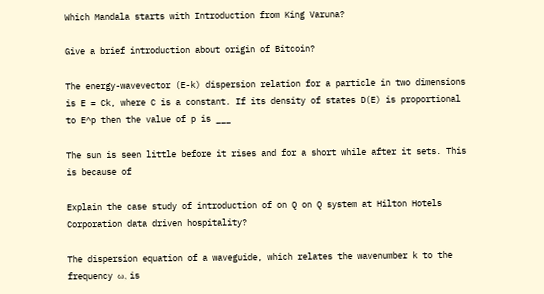Which Mandala starts with Introduction from King Varuna?

Give a brief introduction about origin of Bitcoin?

The energy-wavevector (E-k) dispersion relation for a particle in two dimensions is E = Ck, where C is a constant. If its density of states D(E) is proportional to E^p then the value of p is ___

The sun is seen little before it rises and for a short while after it sets. This is because of

Explain the case study of introduction of on Q on Q system at Hilton Hotels Corporation data driven hospitality?

The dispersion equation of a waveguide, which relates the wavenumber k to the frequency ω, is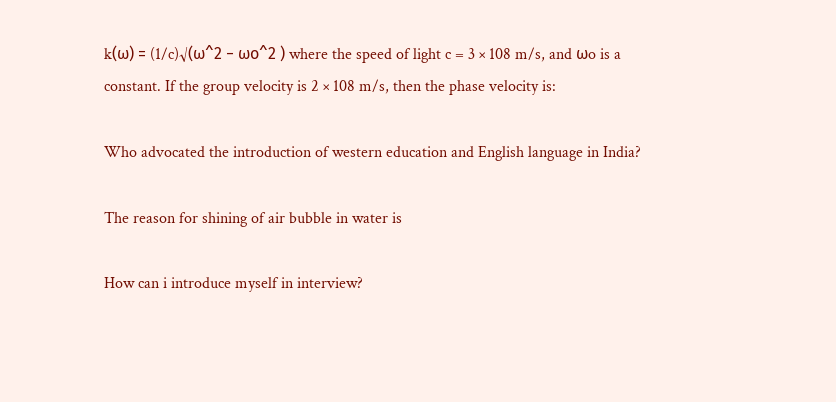k(ω) = (1/c)√(ω^2 − ωo^2 ) where the speed of light c = 3 × 108 m/s, and ωo is a constant. If the group velocity is 2 × 108 m/s, then the phase velocity is:

Who advocated the introduction of western education and English language in India?

The reason for shining of air bubble in water is

How can i introduce myself in interview?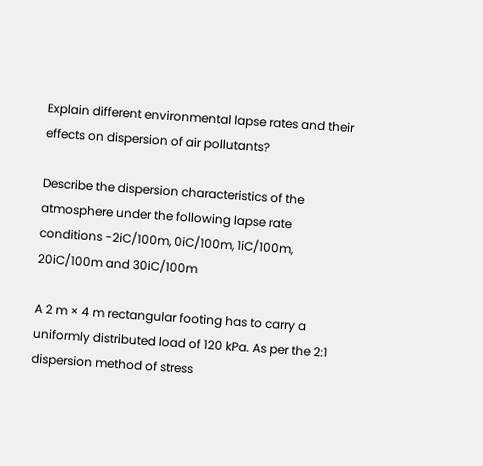Explain different environmental lapse rates and their effects on dispersion of air pollutants?

Describe the dispersion characteristics of the atmosphere under the following lapse rate conditions -2iC/100m, 0iC/100m, 1iC/100m, 20iC/100m and 30iC/100m

A 2 m × 4 m rectangular footing has to carry a uniformly distributed load of 120 kPa. As per the 2:1 dispersion method of stress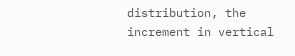distribution, the increment in vertical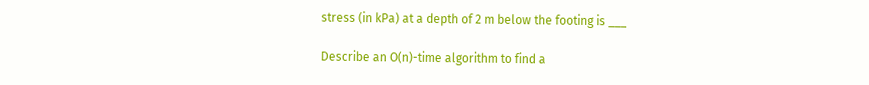stress (in kPa) at a depth of 2 m below the footing is ___

Describe an O(n)-time algorithm to find a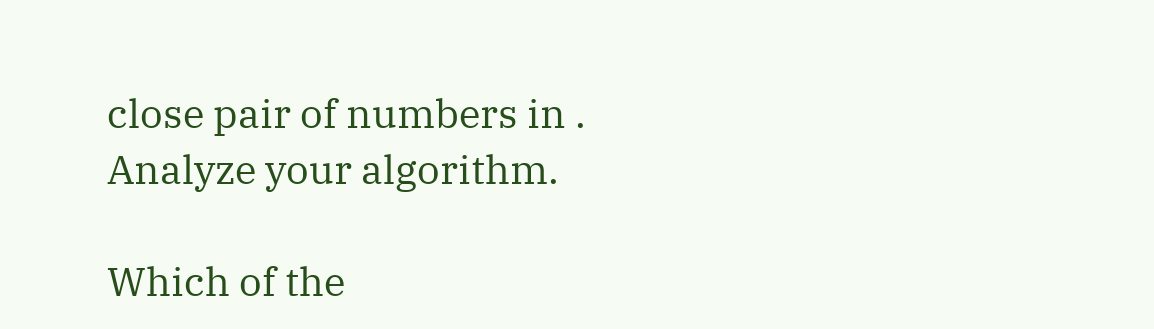close pair of numbers in . Analyze your algorithm.

Which of the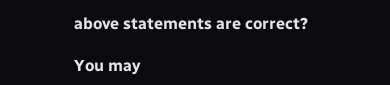above statements are correct?

You may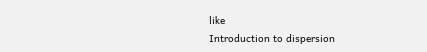like
Introduction to dispersion